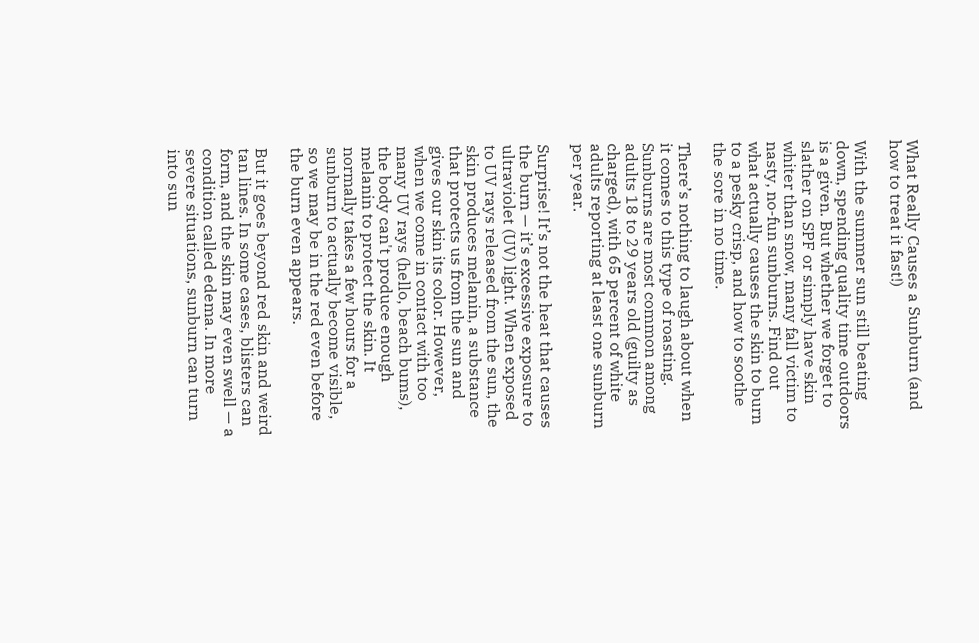What Really Causes a Sunburn (and how to treat it fast!)

With the summer sun still beating down, spending quality time outdoors is a given. But whether we forget to slather on SPF or simply have skin whiter than snow, many fall victim to nasty, no-fun sunburns. Find out what actually causes the skin to burn to a pesky crisp, and how to soothe the sore in no time.

There’s nothing to laugh about when it comes to this type of roasting. Sunburns are most common among adults 18 to 29 years old (guilty as charged), with 65 percent of white adults reporting at least one sunburn per year.

Surprise! It’s not the heat that causes the burn — it’s excessive exposure to ultraviolet (UV) light. When exposed to UV rays released from the sun, the skin produces melanin, a substance that protects us from the sun and gives our skin its color. However, when we come in contact with too many UV rays (hello, beach bums), the body can't produce enough melanin to protect the skin. It normally takes a few hours for a sunburn to actually become visible, so we may be in the red even before the burn even appears.

But it goes beyond red skin and weird tan lines. In some cases, blisters can form, and the skin may even swell — a condition called edema. In more severe situations, sunburn can turn into sun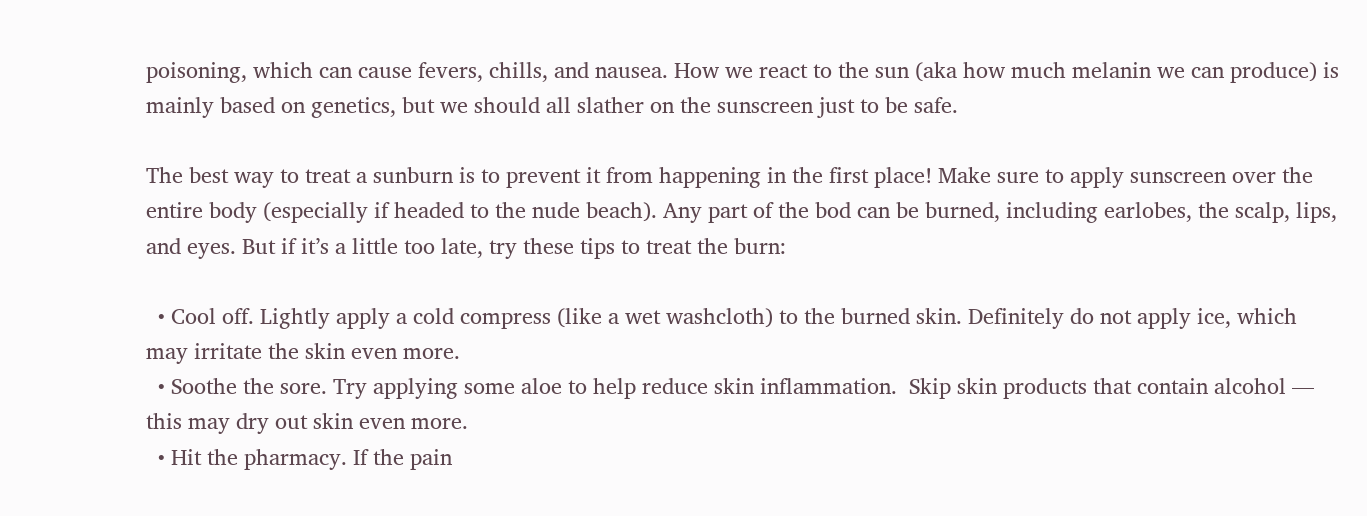poisoning, which can cause fevers, chills, and nausea. How we react to the sun (aka how much melanin we can produce) is mainly based on genetics, but we should all slather on the sunscreen just to be safe.

The best way to treat a sunburn is to prevent it from happening in the first place! Make sure to apply sunscreen over the entire body (especially if headed to the nude beach). Any part of the bod can be burned, including earlobes, the scalp, lips, and eyes. But if it’s a little too late, try these tips to treat the burn:

  • Cool off. Lightly apply a cold compress (like a wet washcloth) to the burned skin. Definitely do not apply ice, which may irritate the skin even more.
  • Soothe the sore. Try applying some aloe to help reduce skin inflammation.  Skip skin products that contain alcohol — this may dry out skin even more.
  • Hit the pharmacy. If the pain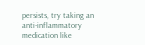persists, try taking an anti-inflammatory medication like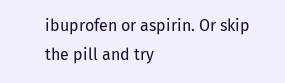ibuprofen or aspirin. Or skip the pill and try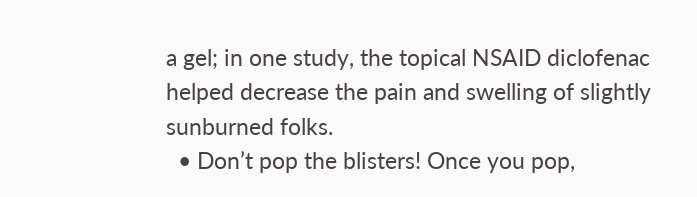a gel; in one study, the topical NSAID diclofenac helped decrease the pain and swelling of slightly sunburned folks.
  • Don’t pop the blisters! Once you pop,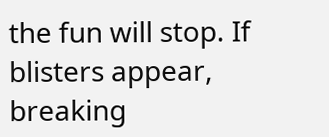the fun will stop. If blisters appear, breaking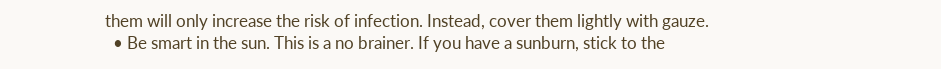them will only increase the risk of infection. Instead, cover them lightly with gauze.
  • Be smart in the sun. This is a no brainer. If you have a sunburn, stick to the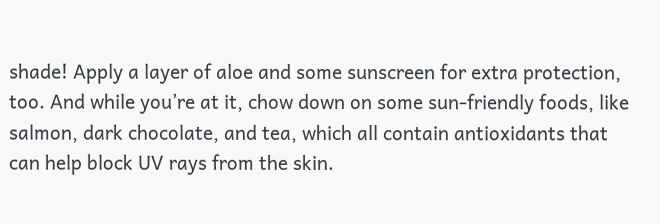shade! Apply a layer of aloe and some sunscreen for extra protection, too. And while you’re at it, chow down on some sun-friendly foods, like salmon, dark chocolate, and tea, which all contain antioxidants that can help block UV rays from the skin.